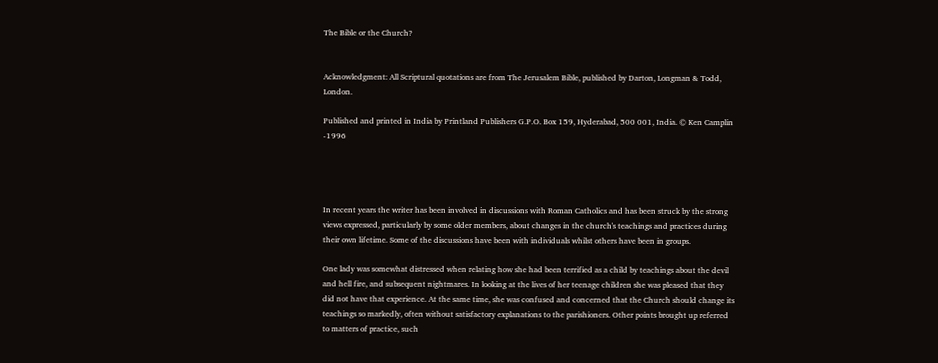The Bible or the Church?


Acknowledgment: All Scriptural quotations are from The Jerusalem Bible, published by Darton, Longman & Todd, London.

Published and printed in India by Printland Publishers G.P.O. Box 159, Hyderabad, 500 001, India. © Ken Camplin -1996




In recent years the writer has been involved in discussions with Roman Catholics and has been struck by the strong views expressed, particularly by some older members, about changes in the church's teachings and practices during their own lifetime. Some of the discussions have been with individuals whilst others have been in groups.

One lady was somewhat distressed when relating how she had been terrified as a child by teachings about the devil and hell fire, and subsequent nightmares. In looking at the lives of her teenage children she was pleased that they did not have that experience. At the same time, she was confused and concerned that the Church should change its teachings so markedly, often without satisfactory explanations to the parishioners. Other points brought up referred to matters of practice, such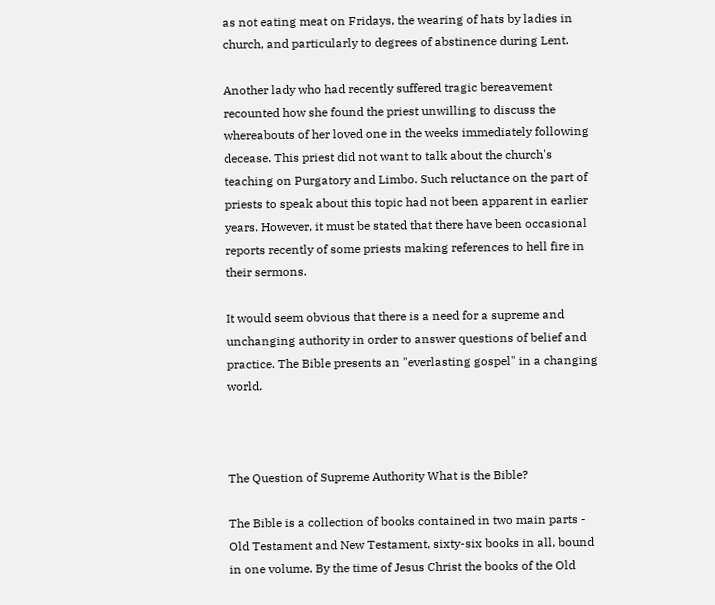as not eating meat on Fridays, the wearing of hats by ladies in church, and particularly to degrees of abstinence during Lent.

Another lady who had recently suffered tragic bereavement recounted how she found the priest unwilling to discuss the whereabouts of her loved one in the weeks immediately following decease. This priest did not want to talk about the church's teaching on Purgatory and Limbo. Such reluctance on the part of priests to speak about this topic had not been apparent in earlier years. However, it must be stated that there have been occasional reports recently of some priests making references to hell fire in their sermons.

It would seem obvious that there is a need for a supreme and unchanging authority in order to answer questions of belief and practice. The Bible presents an "everlasting gospel" in a changing world.



The Question of Supreme Authority What is the Bible?

The Bible is a collection of books contained in two main parts - Old Testament and New Testament, sixty-six books in all, bound in one volume. By the time of Jesus Christ the books of the Old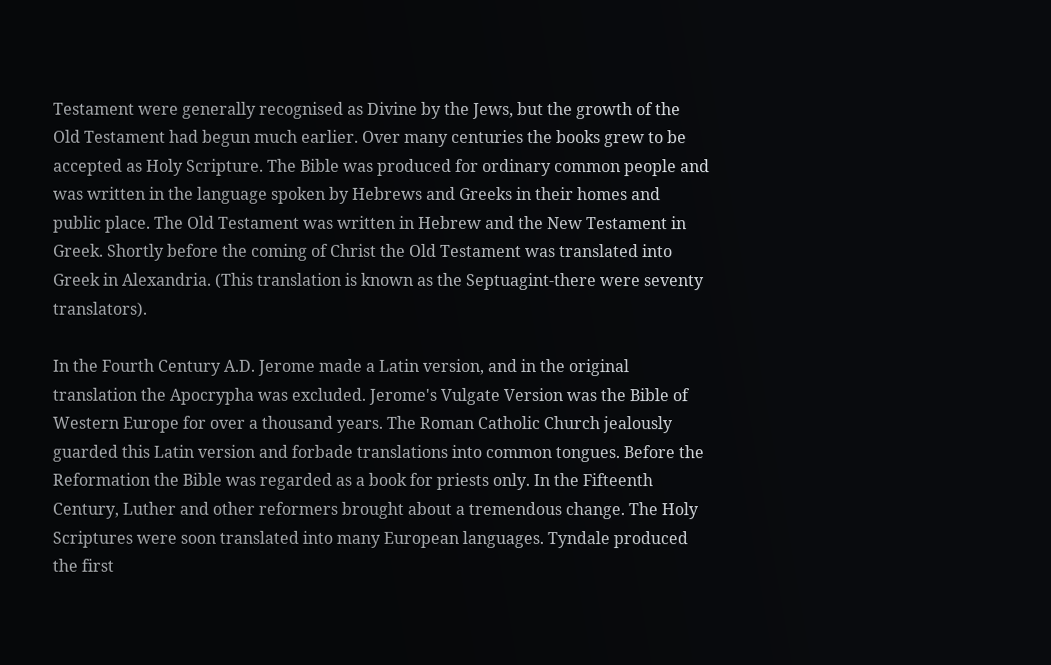Testament were generally recognised as Divine by the Jews, but the growth of the Old Testament had begun much earlier. Over many centuries the books grew to be accepted as Holy Scripture. The Bible was produced for ordinary common people and was written in the language spoken by Hebrews and Greeks in their homes and public place. The Old Testament was written in Hebrew and the New Testament in Greek. Shortly before the coming of Christ the Old Testament was translated into Greek in Alexandria. (This translation is known as the Septuagint-there were seventy translators).

In the Fourth Century A.D. Jerome made a Latin version, and in the original translation the Apocrypha was excluded. Jerome's Vulgate Version was the Bible of Western Europe for over a thousand years. The Roman Catholic Church jealously guarded this Latin version and forbade translations into common tongues. Before the Reformation the Bible was regarded as a book for priests only. In the Fifteenth Century, Luther and other reformers brought about a tremendous change. The Holy Scriptures were soon translated into many European languages. Tyndale produced the first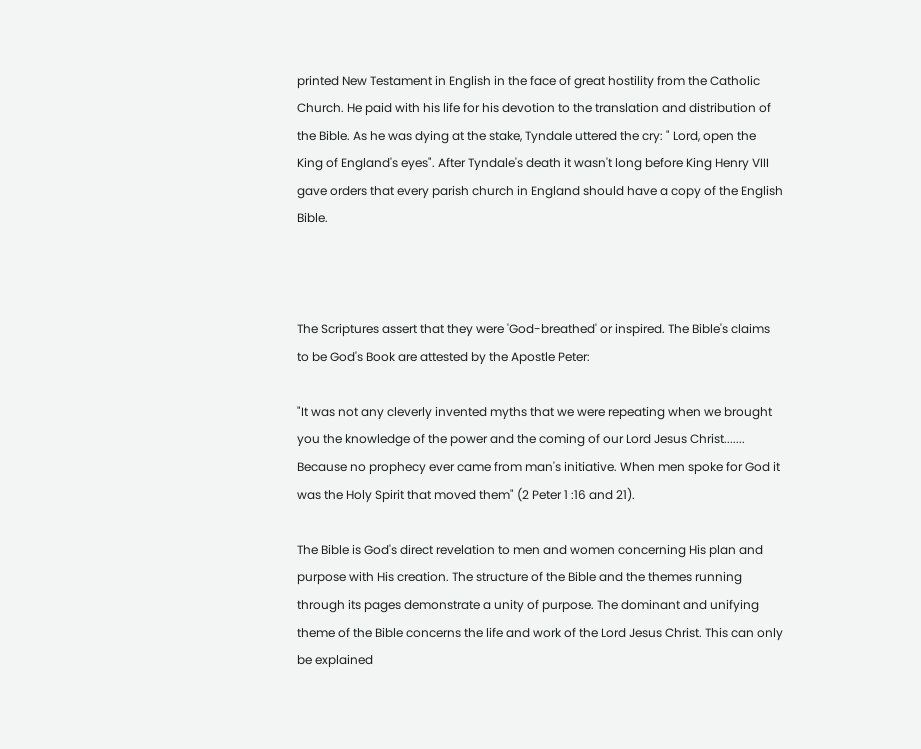printed New Testament in English in the face of great hostility from the Catholic Church. He paid with his life for his devotion to the translation and distribution of the Bible. As he was dying at the stake, Tyndale uttered the cry: " Lord, open the King of England's eyes". After Tyndale's death it wasn't long before King Henry VIII gave orders that every parish church in England should have a copy of the English Bible.



The Scriptures assert that they were 'God-breathed' or inspired. The Bible's claims to be God's Book are attested by the Apostle Peter:

"It was not any cleverly invented myths that we were repeating when we brought you the knowledge of the power and the coming of our Lord Jesus Christ....... Because no prophecy ever came from man's initiative. When men spoke for God it was the Holy Spirit that moved them" (2 Peter 1 :16 and 21).

The Bible is God's direct revelation to men and women concerning His plan and purpose with His creation. The structure of the Bible and the themes running through its pages demonstrate a unity of purpose. The dominant and unifying theme of the Bible concerns the life and work of the Lord Jesus Christ. This can only be explained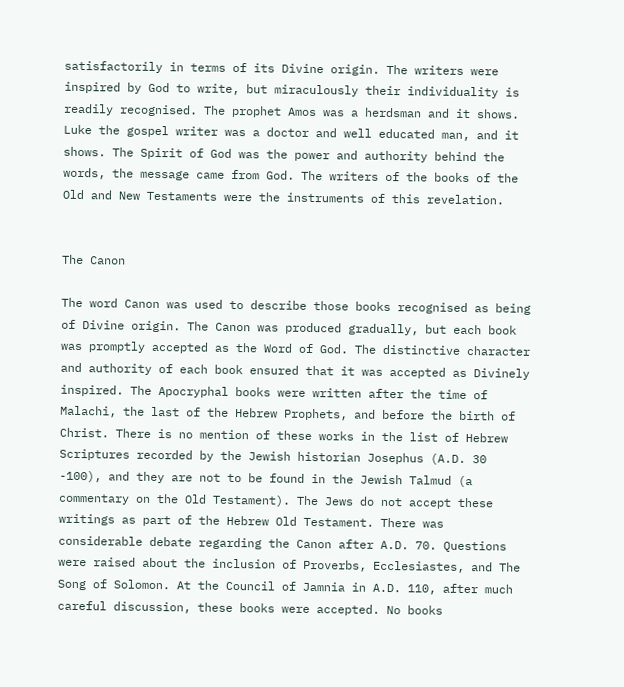satisfactorily in terms of its Divine origin. The writers were inspired by God to write, but miraculously their individuality is readily recognised. The prophet Amos was a herdsman and it shows. Luke the gospel writer was a doctor and well educated man, and it shows. The Spirit of God was the power and authority behind the words, the message came from God. The writers of the books of the Old and New Testaments were the instruments of this revelation.


The Canon

The word Canon was used to describe those books recognised as being of Divine origin. The Canon was produced gradually, but each book was promptly accepted as the Word of God. The distinctive character and authority of each book ensured that it was accepted as Divinely inspired. The Apocryphal books were written after the time of Malachi, the last of the Hebrew Prophets, and before the birth of Christ. There is no mention of these works in the list of Hebrew Scriptures recorded by the Jewish historian Josephus (A.D. 30 -100), and they are not to be found in the Jewish Talmud (a commentary on the Old Testament). The Jews do not accept these writings as part of the Hebrew Old Testament. There was considerable debate regarding the Canon after A.D. 70. Questions were raised about the inclusion of Proverbs, Ecclesiastes, and The Song of Solomon. At the Council of Jamnia in A.D. 110, after much careful discussion, these books were accepted. No books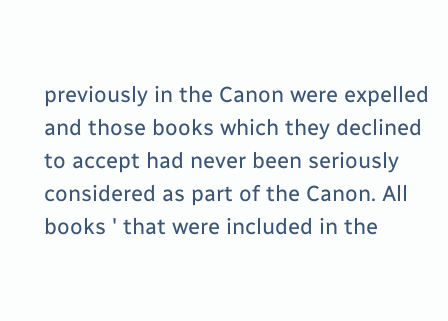previously in the Canon were expelled and those books which they declined to accept had never been seriously considered as part of the Canon. All books ' that were included in the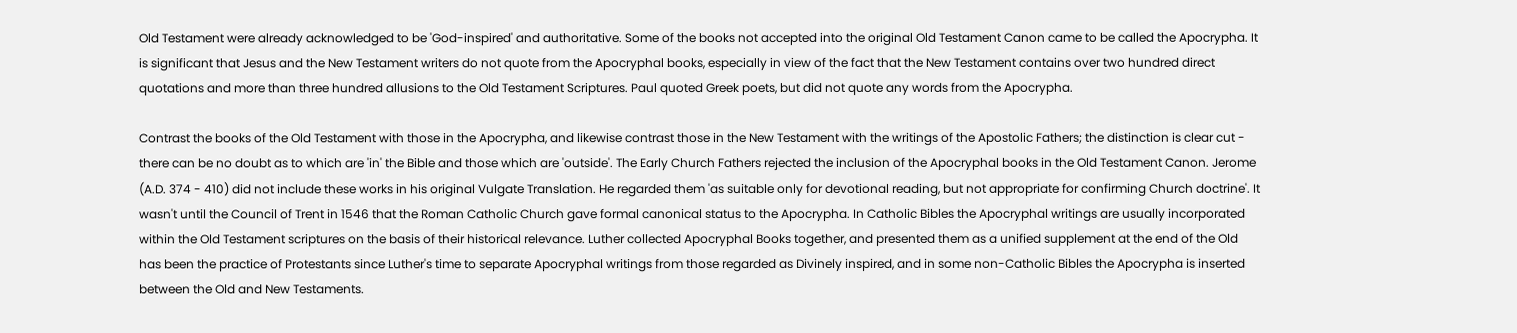Old Testament were already acknowledged to be 'God-inspired' and authoritative. Some of the books not accepted into the original Old Testament Canon came to be called the Apocrypha. It is significant that Jesus and the New Testament writers do not quote from the Apocryphal books, especially in view of the fact that the New Testament contains over two hundred direct quotations and more than three hundred allusions to the Old Testament Scriptures. Paul quoted Greek poets, but did not quote any words from the Apocrypha.

Contrast the books of the Old Testament with those in the Apocrypha, and likewise contrast those in the New Testament with the writings of the Apostolic Fathers; the distinction is clear cut - there can be no doubt as to which are 'in' the Bible and those which are 'outside'. The Early Church Fathers rejected the inclusion of the Apocryphal books in the Old Testament Canon. Jerome (A.D. 374 - 410) did not include these works in his original Vulgate Translation. He regarded them 'as suitable only for devotional reading, but not appropriate for confirming Church doctrine'. It wasn't until the Council of Trent in 1546 that the Roman Catholic Church gave formal canonical status to the Apocrypha. In Catholic Bibles the Apocryphal writings are usually incorporated within the Old Testament scriptures on the basis of their historical relevance. Luther collected Apocryphal Books together, and presented them as a unified supplement at the end of the Old has been the practice of Protestants since Luther's time to separate Apocryphal writings from those regarded as Divinely inspired, and in some non-Catholic Bibles the Apocrypha is inserted between the Old and New Testaments.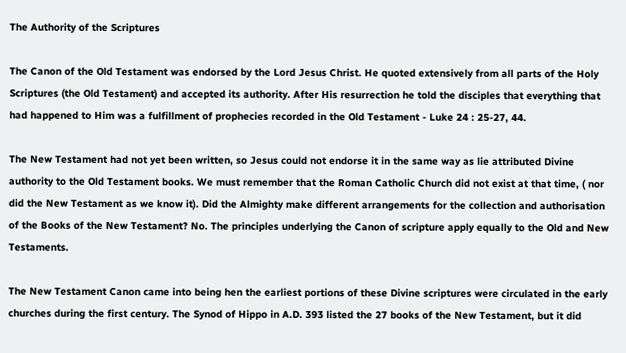The Authority of the Scriptures

The Canon of the Old Testament was endorsed by the Lord Jesus Christ. He quoted extensively from all parts of the Holy Scriptures (the Old Testament) and accepted its authority. After His resurrection he told the disciples that everything that had happened to Him was a fulfillment of prophecies recorded in the Old Testament - Luke 24 : 25-27, 44.

The New Testament had not yet been written, so Jesus could not endorse it in the same way as lie attributed Divine authority to the Old Testament books. We must remember that the Roman Catholic Church did not exist at that time, ( nor did the New Testament as we know it). Did the Almighty make different arrangements for the collection and authorisation of the Books of the New Testament? No. The principles underlying the Canon of scripture apply equally to the Old and New Testaments.

The New Testament Canon came into being hen the earliest portions of these Divine scriptures were circulated in the early churches during the first century. The Synod of Hippo in A.D. 393 listed the 27 books of the New Testament, but it did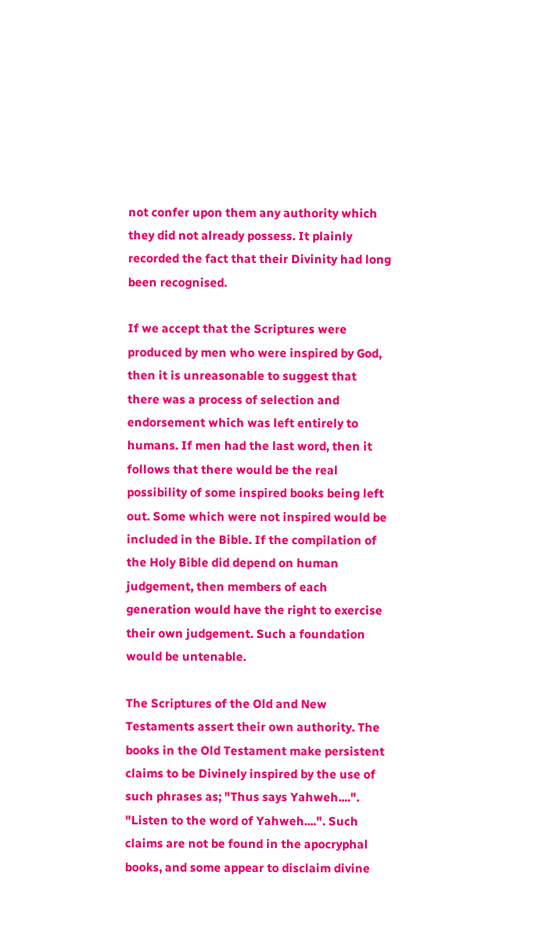not confer upon them any authority which they did not already possess. It plainly recorded the fact that their Divinity had long been recognised.

If we accept that the Scriptures were produced by men who were inspired by God, then it is unreasonable to suggest that there was a process of selection and endorsement which was left entirely to humans. If men had the last word, then it follows that there would be the real possibility of some inspired books being left out. Some which were not inspired would be included in the Bible. If the compilation of the Holy Bible did depend on human judgement, then members of each generation would have the right to exercise their own judgement. Such a foundation would be untenable.

The Scriptures of the Old and New Testaments assert their own authority. The books in the Old Testament make persistent claims to be Divinely inspired by the use of such phrases as; "Thus says Yahweh....". "Listen to the word of Yahweh....". Such claims are not be found in the apocryphal books, and some appear to disclaim divine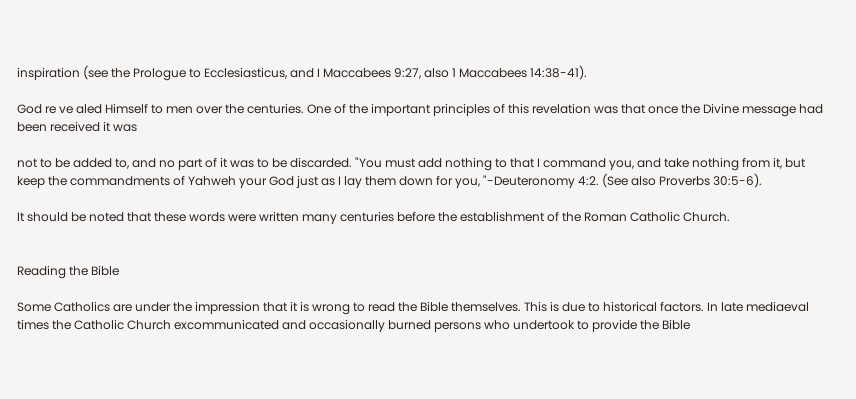inspiration (see the Prologue to Ecclesiasticus, and I Maccabees 9:27, also 1 Maccabees 14:38-41).

God re ve aled Himself to men over the centuries. One of the important principles of this revelation was that once the Divine message had been received it was

not to be added to, and no part of it was to be discarded. "You must add nothing to that I command you, and take nothing from it, but keep the commandments of Yahweh your God just as I lay them down for you, "-Deuteronomy 4:2. (See also Proverbs 30:5-6).

It should be noted that these words were written many centuries before the establishment of the Roman Catholic Church.


Reading the Bible

Some Catholics are under the impression that it is wrong to read the Bible themselves. This is due to historical factors. In late mediaeval times the Catholic Church excommunicated and occasionally burned persons who undertook to provide the Bible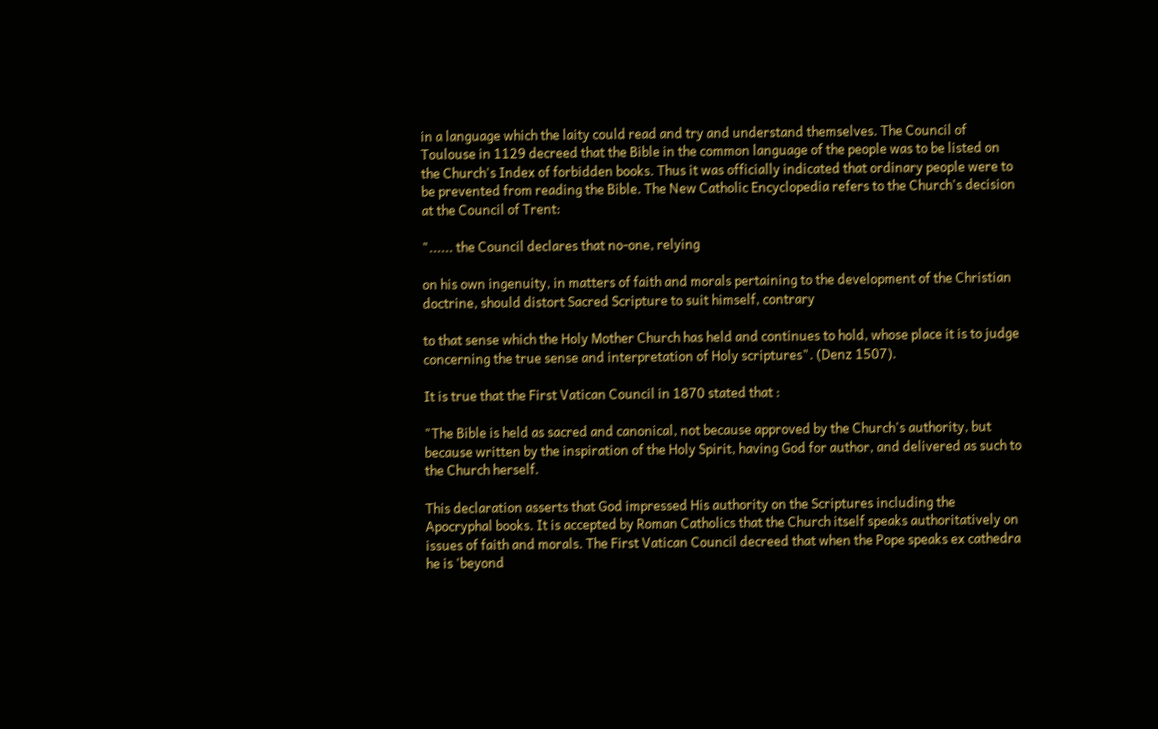in a language which the laity could read and try and understand themselves. The Council of Toulouse in 1129 decreed that the Bible in the common language of the people was to be listed on the Church's Index of forbidden books. Thus it was officially indicated that ordinary people were to be prevented from reading the Bible. The New Catholic Encyclopedia refers to the Church's decision at the Council of Trent:

"...... the Council declares that no-one, relying

on his own ingenuity, in matters of faith and morals pertaining to the development of the Christian doctrine, should distort Sacred Scripture to suit himself, contrary

to that sense which the Holy Mother Church has held and continues to hold, whose place it is to judge concerning the true sense and interpretation of Holy scriptures". (Denz 1507).

It is true that the First Vatican Council in 1870 stated that :

"The Bible is held as sacred and canonical, not because approved by the Church's authority, but because written by the inspiration of the Holy Spirit, having God for author, and delivered as such to the Church herself.

This declaration asserts that God impressed His authority on the Scriptures including the Apocryphal books. It is accepted by Roman Catholics that the Church itself speaks authoritatively on issues of faith and morals. The First Vatican Council decreed that when the Pope speaks ex cathedra he is 'beyond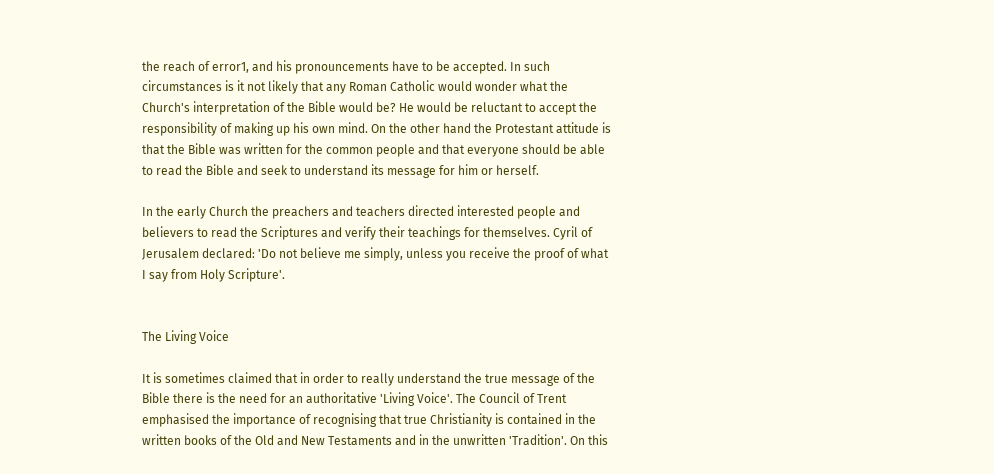the reach of error1, and his pronouncements have to be accepted. In such circumstances is it not likely that any Roman Catholic would wonder what the Church's interpretation of the Bible would be? He would be reluctant to accept the responsibility of making up his own mind. On the other hand the Protestant attitude is that the Bible was written for the common people and that everyone should be able to read the Bible and seek to understand its message for him or herself.

In the early Church the preachers and teachers directed interested people and believers to read the Scriptures and verify their teachings for themselves. Cyril of Jerusalem declared: 'Do not believe me simply, unless you receive the proof of what I say from Holy Scripture'.


The Living Voice

It is sometimes claimed that in order to really understand the true message of the Bible there is the need for an authoritative 'Living Voice'. The Council of Trent emphasised the importance of recognising that true Christianity is contained in the written books of the Old and New Testaments and in the unwritten 'Tradition'. On this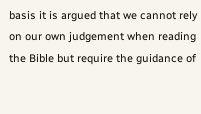basis it is argued that we cannot rely on our own judgement when reading the Bible but require the guidance of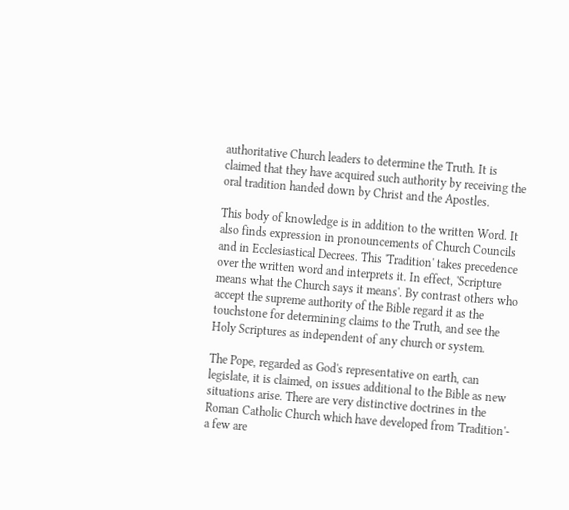authoritative Church leaders to determine the Truth. It is claimed that they have acquired such authority by receiving the oral tradition handed down by Christ and the Apostles.

This body of knowledge is in addition to the written Word. It also finds expression in pronouncements of Church Councils and in Ecclesiastical Decrees. This 'Tradition' takes precedence over the written word and interprets it. In effect, 'Scripture means what the Church says it means'. By contrast others who accept the supreme authority of the Bible regard it as the touchstone for determining claims to the Truth, and see the Holy Scriptures as independent of any church or system.

The Pope, regarded as God's representative on earth, can legislate, it is claimed, on issues additional to the Bible as new situations arise. There are very distinctive doctrines in the Roman Catholic Church which have developed from 'Tradition'- a few are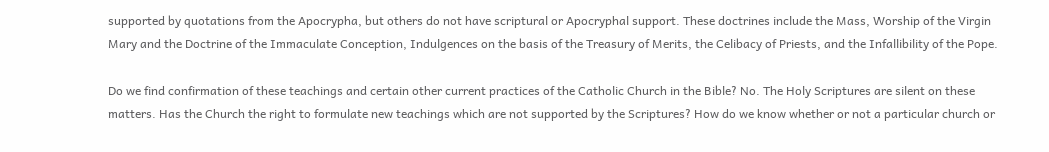supported by quotations from the Apocrypha, but others do not have scriptural or Apocryphal support. These doctrines include the Mass, Worship of the Virgin Mary and the Doctrine of the Immaculate Conception, Indulgences on the basis of the Treasury of Merits, the Celibacy of Priests, and the Infallibility of the Pope.

Do we find confirmation of these teachings and certain other current practices of the Catholic Church in the Bible? No. The Holy Scriptures are silent on these matters. Has the Church the right to formulate new teachings which are not supported by the Scriptures? How do we know whether or not a particular church or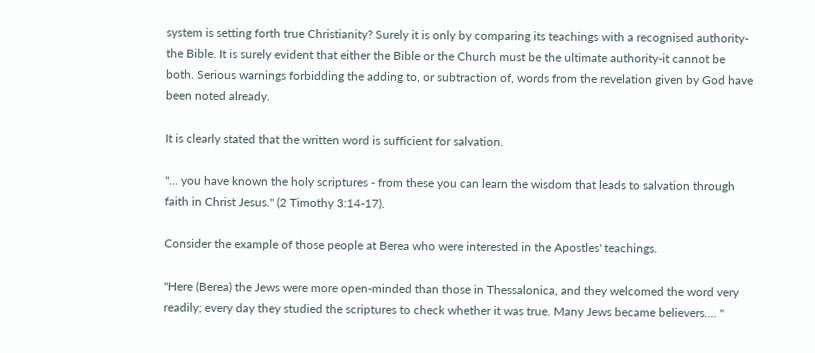system is setting forth true Christianity? Surely it is only by comparing its teachings with a recognised authority- the Bible. It is surely evident that either the Bible or the Church must be the ultimate authority-it cannot be both. Serious warnings forbidding the adding to, or subtraction of, words from the revelation given by God have been noted already.

It is clearly stated that the written word is sufficient for salvation.

"... you have known the holy scriptures - from these you can learn the wisdom that leads to salvation through faith in Christ Jesus." (2 Timothy 3:14-17).

Consider the example of those people at Berea who were interested in the Apostles' teachings.

"Here (Berea) the Jews were more open-minded than those in Thessalonica, and they welcomed the word very readily; every day they studied the scriptures to check whether it was true. Many Jews became believers.... "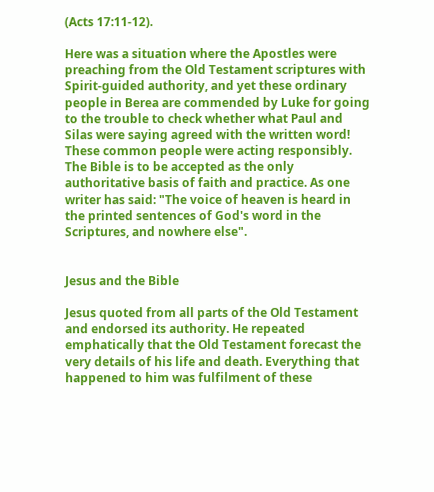(Acts 17:11-12).

Here was a situation where the Apostles were preaching from the Old Testament scriptures with Spirit-guided authority, and yet these ordinary people in Berea are commended by Luke for going to the trouble to check whether what Paul and Silas were saying agreed with the written word! These common people were acting responsibly. The Bible is to be accepted as the only authoritative basis of faith and practice. As one writer has said: "The voice of heaven is heard in the printed sentences of God's word in the Scriptures, and nowhere else".


Jesus and the Bible

Jesus quoted from all parts of the Old Testament and endorsed its authority. He repeated emphatically that the Old Testament forecast the very details of his life and death. Everything that happened to him was fulfilment of these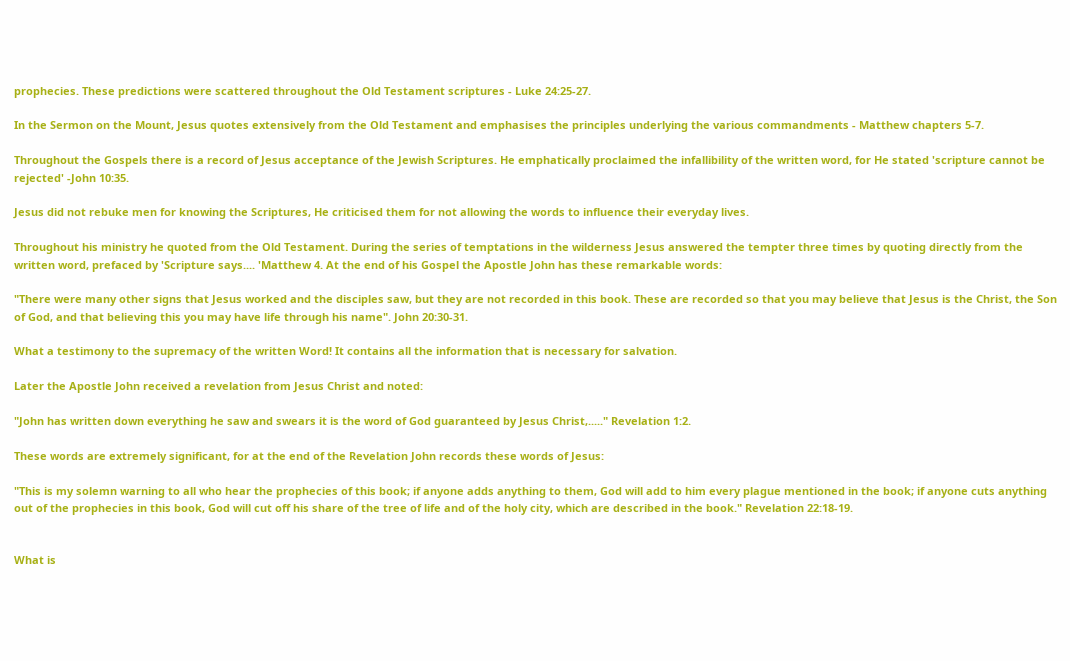prophecies. These predictions were scattered throughout the Old Testament scriptures - Luke 24:25-27.

In the Sermon on the Mount, Jesus quotes extensively from the Old Testament and emphasises the principles underlying the various commandments - Matthew chapters 5-7.

Throughout the Gospels there is a record of Jesus acceptance of the Jewish Scriptures. He emphatically proclaimed the infallibility of the written word, for He stated 'scripture cannot be rejected' -John 10:35.

Jesus did not rebuke men for knowing the Scriptures, He criticised them for not allowing the words to influence their everyday lives.

Throughout his ministry he quoted from the Old Testament. During the series of temptations in the wilderness Jesus answered the tempter three times by quoting directly from the written word, prefaced by 'Scripture says.... 'Matthew 4. At the end of his Gospel the Apostle John has these remarkable words:

"There were many other signs that Jesus worked and the disciples saw, but they are not recorded in this book. These are recorded so that you may believe that Jesus is the Christ, the Son of God, and that believing this you may have life through his name". John 20:30-31.

What a testimony to the supremacy of the written Word! It contains all the information that is necessary for salvation.

Later the Apostle John received a revelation from Jesus Christ and noted:

"John has written down everything he saw and swears it is the word of God guaranteed by Jesus Christ,....." Revelation 1:2.

These words are extremely significant, for at the end of the Revelation John records these words of Jesus:

"This is my solemn warning to all who hear the prophecies of this book; if anyone adds anything to them, God will add to him every plague mentioned in the book; if anyone cuts anything out of the prophecies in this book, God will cut off his share of the tree of life and of the holy city, which are described in the book." Revelation 22:18-19.


What is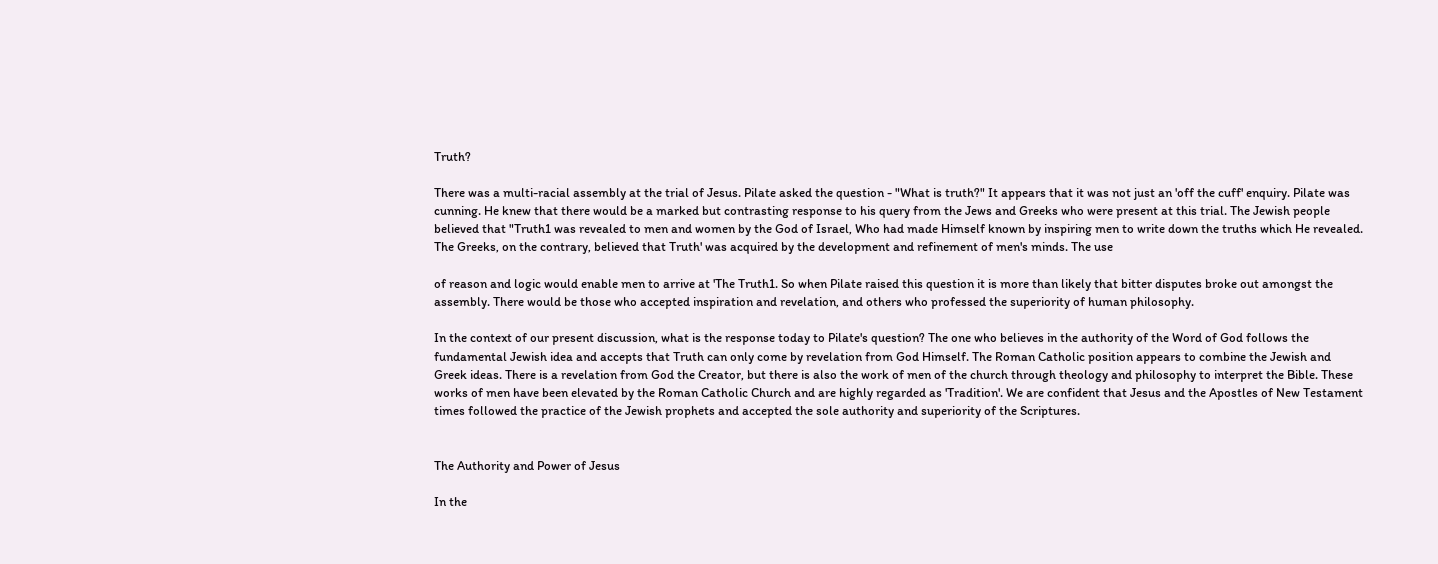Truth?

There was a multi-racial assembly at the trial of Jesus. Pilate asked the question - "What is truth?" It appears that it was not just an 'off the cuff' enquiry. Pilate was cunning. He knew that there would be a marked but contrasting response to his query from the Jews and Greeks who were present at this trial. The Jewish people believed that "Truth1 was revealed to men and women by the God of Israel, Who had made Himself known by inspiring men to write down the truths which He revealed. The Greeks, on the contrary, believed that Truth' was acquired by the development and refinement of men's minds. The use

of reason and logic would enable men to arrive at 'The Truth1. So when Pilate raised this question it is more than likely that bitter disputes broke out amongst the assembly. There would be those who accepted inspiration and revelation, and others who professed the superiority of human philosophy.

In the context of our present discussion, what is the response today to Pilate's question? The one who believes in the authority of the Word of God follows the fundamental Jewish idea and accepts that Truth can only come by revelation from God Himself. The Roman Catholic position appears to combine the Jewish and Greek ideas. There is a revelation from God the Creator, but there is also the work of men of the church through theology and philosophy to interpret the Bible. These works of men have been elevated by the Roman Catholic Church and are highly regarded as 'Tradition'. We are confident that Jesus and the Apostles of New Testament times followed the practice of the Jewish prophets and accepted the sole authority and superiority of the Scriptures.


The Authority and Power of Jesus

In the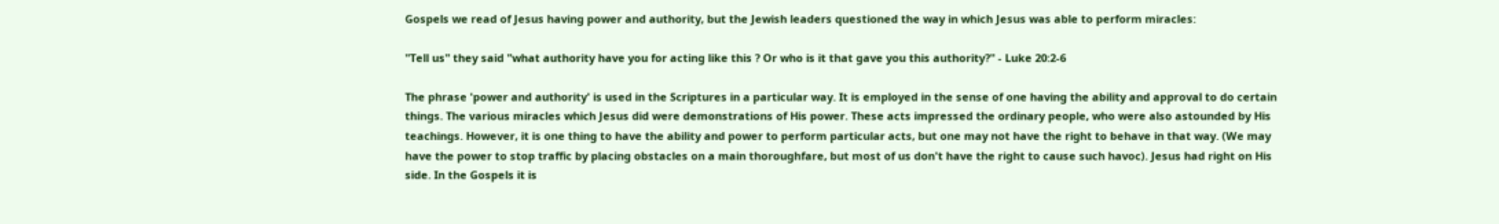Gospels we read of Jesus having power and authority, but the Jewish leaders questioned the way in which Jesus was able to perform miracles:

"Tell us" they said "what authority have you for acting like this ? Or who is it that gave you this authority?" - Luke 20:2-6

The phrase 'power and authority' is used in the Scriptures in a particular way. It is employed in the sense of one having the ability and approval to do certain things. The various miracles which Jesus did were demonstrations of His power. These acts impressed the ordinary people, who were also astounded by His teachings. However, it is one thing to have the ability and power to perform particular acts, but one may not have the right to behave in that way. (We may have the power to stop traffic by placing obstacles on a main thoroughfare, but most of us don't have the right to cause such havoc). Jesus had right on His side. In the Gospels it is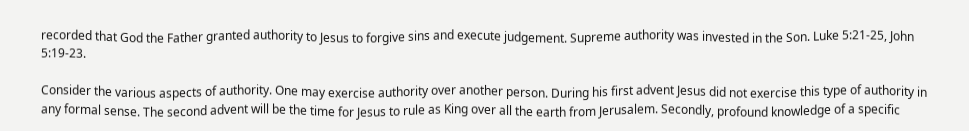recorded that God the Father granted authority to Jesus to forgive sins and execute judgement. Supreme authority was invested in the Son. Luke 5:21-25, John 5:19-23.

Consider the various aspects of authority. One may exercise authority over another person. During his first advent Jesus did not exercise this type of authority in any formal sense. The second advent will be the time for Jesus to rule as King over all the earth from Jerusalem. Secondly, profound knowledge of a specific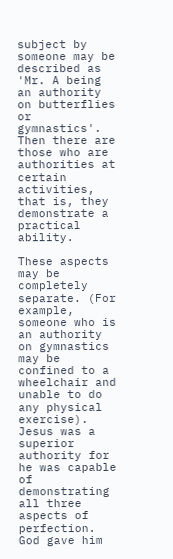subject by someone may be described as 'Mr. A being an authority on butterflies or gymnastics'. Then there are those who are authorities at certain activities, that is, they demonstrate a practical ability.

These aspects may be completely separate. (For example, someone who is an authority on gymnastics may be confined to a wheelchair and unable to do any physical exercise). Jesus was a superior authority for he was capable of demonstrating all three aspects of perfection. God gave him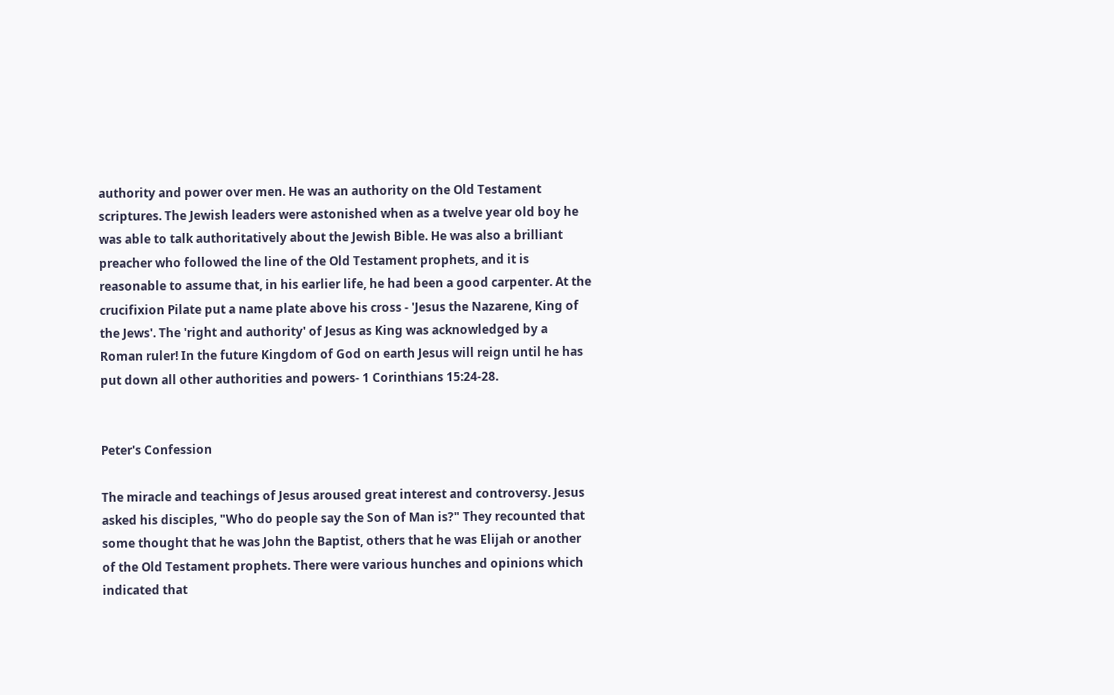authority and power over men. He was an authority on the Old Testament scriptures. The Jewish leaders were astonished when as a twelve year old boy he was able to talk authoritatively about the Jewish Bible. He was also a brilliant preacher who followed the line of the Old Testament prophets, and it is reasonable to assume that, in his earlier life, he had been a good carpenter. At the crucifixion Pilate put a name plate above his cross - 'Jesus the Nazarene, King of the Jews'. The 'right and authority' of Jesus as King was acknowledged by a Roman ruler! In the future Kingdom of God on earth Jesus will reign until he has put down all other authorities and powers- 1 Corinthians 15:24-28.


Peter's Confession

The miracle and teachings of Jesus aroused great interest and controversy. Jesus asked his disciples, "Who do people say the Son of Man is?" They recounted that some thought that he was John the Baptist, others that he was Elijah or another of the Old Testament prophets. There were various hunches and opinions which indicated that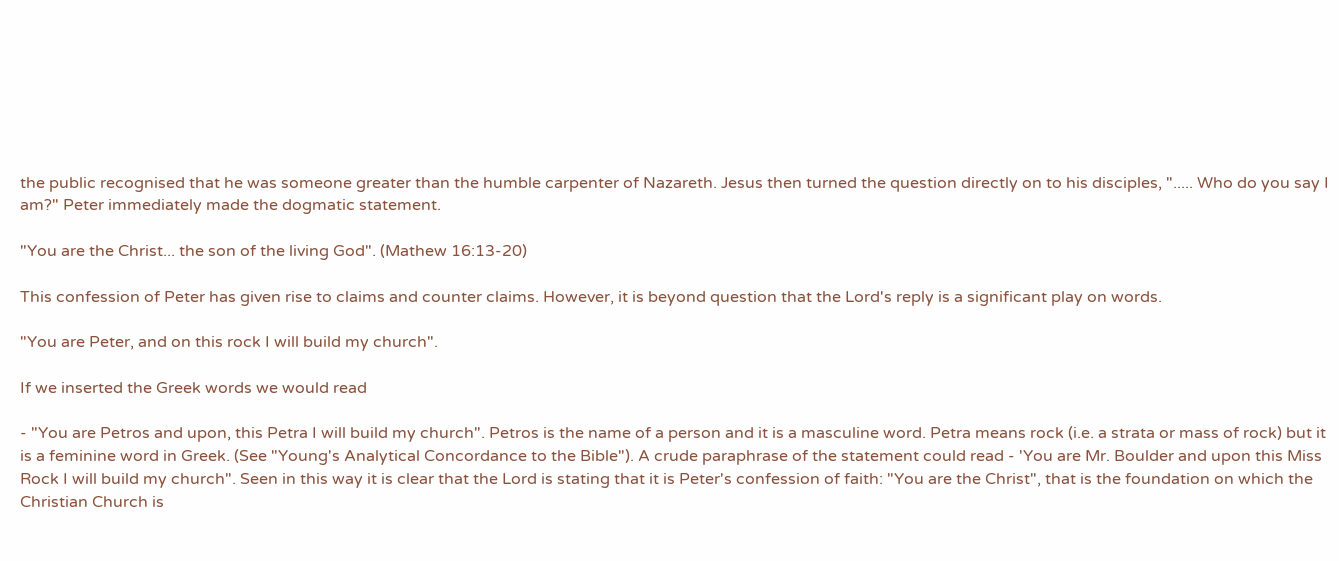the public recognised that he was someone greater than the humble carpenter of Nazareth. Jesus then turned the question directly on to his disciples, "..... Who do you say I am?" Peter immediately made the dogmatic statement.

"You are the Christ... the son of the living God". (Mathew 16:13-20)

This confession of Peter has given rise to claims and counter claims. However, it is beyond question that the Lord's reply is a significant play on words.

"You are Peter, and on this rock I will build my church".

If we inserted the Greek words we would read

- "You are Petros and upon, this Petra I will build my church". Petros is the name of a person and it is a masculine word. Petra means rock (i.e. a strata or mass of rock) but it is a feminine word in Greek. (See "Young's Analytical Concordance to the Bible"). A crude paraphrase of the statement could read - 'You are Mr. Boulder and upon this Miss Rock I will build my church". Seen in this way it is clear that the Lord is stating that it is Peter's confession of faith: "You are the Christ", that is the foundation on which the Christian Church is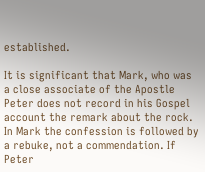established.

It is significant that Mark, who was a close associate of the Apostle Peter does not record in his Gospel account the remark about the rock. In Mark the confession is followed by a rebuke, not a commendation. If Peter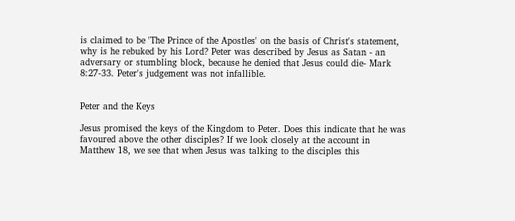is claimed to be 'The Prince of the Apostles' on the basis of Christ's statement, why is he rebuked by his Lord? Peter was described by Jesus as Satan - an adversary or stumbling block, because he denied that Jesus could die- Mark 8:27-33. Peter's judgement was not infallible.


Peter and the Keys

Jesus promised the keys of the Kingdom to Peter. Does this indicate that he was favoured above the other disciples? If we look closely at the account in Matthew 18, we see that when Jesus was talking to the disciples this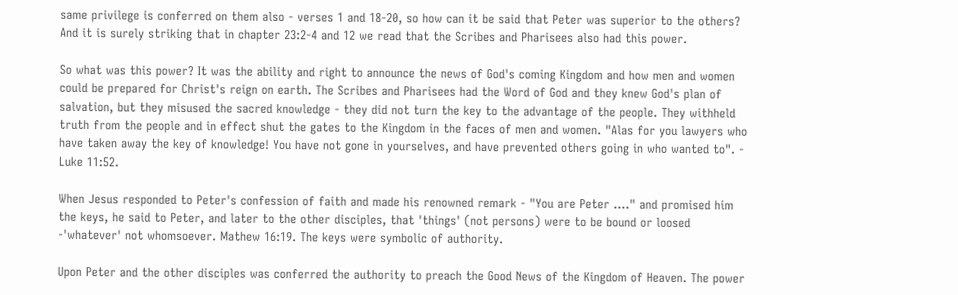same privilege is conferred on them also - verses 1 and 18-20, so how can it be said that Peter was superior to the others? And it is surely striking that in chapter 23:2-4 and 12 we read that the Scribes and Pharisees also had this power.

So what was this power? It was the ability and right to announce the news of God's coming Kingdom and how men and women could be prepared for Christ's reign on earth. The Scribes and Pharisees had the Word of God and they knew God's plan of salvation, but they misused the sacred knowledge - they did not turn the key to the advantage of the people. They withheld truth from the people and in effect shut the gates to the Kingdom in the faces of men and women. "Alas for you lawyers who have taken away the key of knowledge! You have not gone in yourselves, and have prevented others going in who wanted to". - Luke 11:52.

When Jesus responded to Peter's confession of faith and made his renowned remark - "You are Peter ...." and promised him the keys, he said to Peter, and later to the other disciples, that 'things' (not persons) were to be bound or loosed -'whatever' not whomsoever. Mathew 16:19. The keys were symbolic of authority.

Upon Peter and the other disciples was conferred the authority to preach the Good News of the Kingdom of Heaven. The power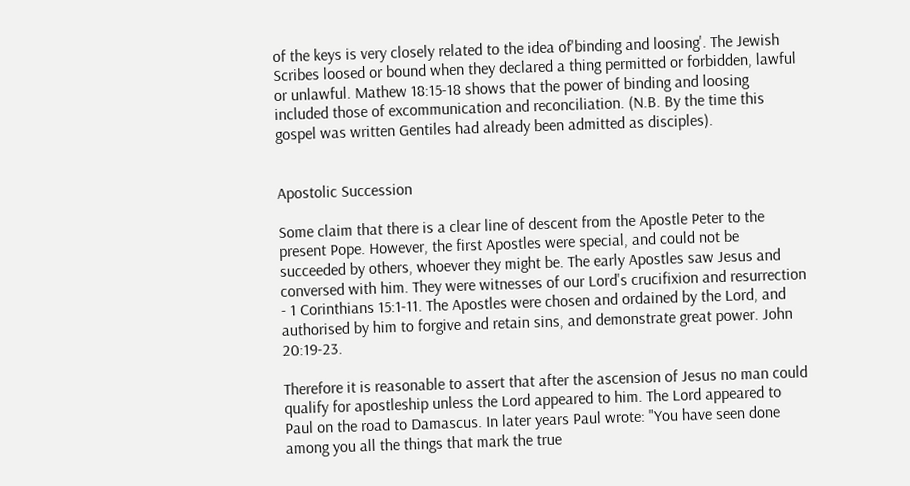of the keys is very closely related to the idea of'binding and loosing'. The Jewish Scribes loosed or bound when they declared a thing permitted or forbidden, lawful or unlawful. Mathew 18:15-18 shows that the power of binding and loosing included those of excommunication and reconciliation. (N.B. By the time this gospel was written Gentiles had already been admitted as disciples).


Apostolic Succession

Some claim that there is a clear line of descent from the Apostle Peter to the present Pope. However, the first Apostles were special, and could not be succeeded by others, whoever they might be. The early Apostles saw Jesus and conversed with him. They were witnesses of our Lord's crucifixion and resurrection - 1 Corinthians 15:1-11. The Apostles were chosen and ordained by the Lord, and authorised by him to forgive and retain sins, and demonstrate great power. John 20:19-23.

Therefore it is reasonable to assert that after the ascension of Jesus no man could qualify for apostleship unless the Lord appeared to him. The Lord appeared to Paul on the road to Damascus. In later years Paul wrote: "You have seen done among you all the things that mark the true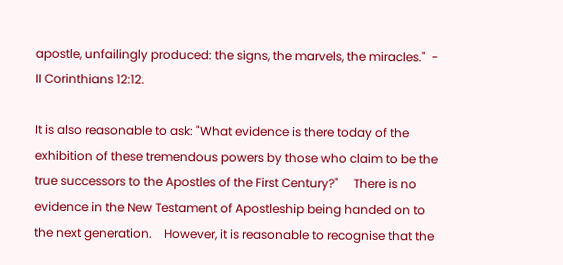apostle, unfailingly produced: the signs, the marvels, the miracles."  - II Corinthians 12:12.

It is also reasonable to ask: "What evidence is there today of the exhibition of these tremendous powers by those who claim to be the true successors to the Apostles of the First Century?"     There is no evidence in the New Testament of Apostleship being handed on to the next generation.    However, it is reasonable to recognise that the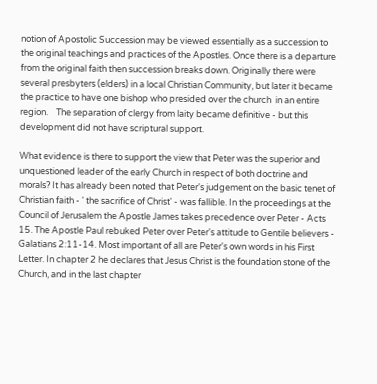notion of Apostolic Succession may be viewed essentially as a succession to the original teachings and practices of the Apostles. Once there is a departure from the original faith then succession breaks down. Originally there were several presbyters (elders) in a local Christian Community, but later it became the practice to have one bishop who presided over the church  in an entire region.    The separation of clergy from laity became definitive - but this development did not have scriptural support.

What evidence is there to support the view that Peter was the superior and unquestioned leader of the early Church in respect of both doctrine and morals? It has already been noted that Peter's judgement on the basic tenet of Christian faith - ' the sacrifice of Christ' - was fallible. In the proceedings at the Council of Jerusalem the Apostle James takes precedence over Peter - Acts 15. The Apostle Paul rebuked Peter over Peter's attitude to Gentile believers - Galatians 2:11-14. Most important of all are Peter's own words in his First Letter. In chapter 2 he declares that Jesus Christ is the foundation stone of the Church, and in the last chapter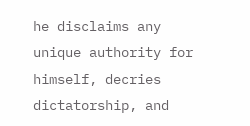he disclaims any unique authority for himself, decries dictatorship, and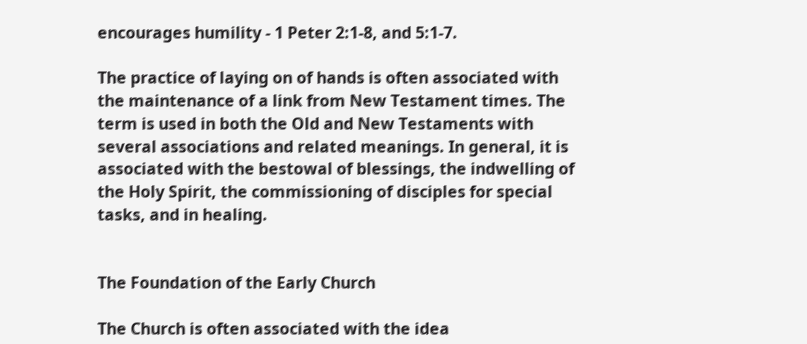encourages humility - 1 Peter 2:1-8, and 5:1-7.

The practice of laying on of hands is often associated with the maintenance of a link from New Testament times. The term is used in both the Old and New Testaments with several associations and related meanings. In general, it is associated with the bestowal of blessings, the indwelling of the Holy Spirit, the commissioning of disciples for special tasks, and in healing.


The Foundation of the Early Church

The Church is often associated with the idea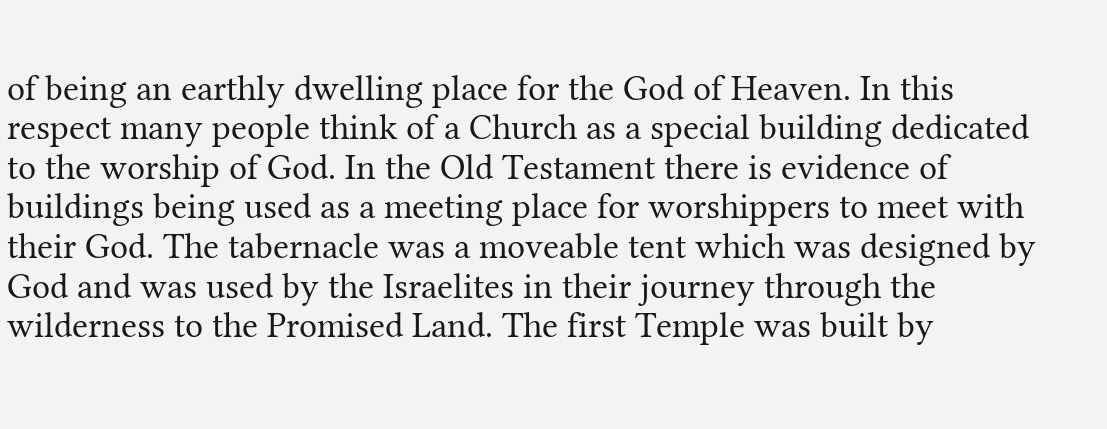of being an earthly dwelling place for the God of Heaven. In this respect many people think of a Church as a special building dedicated to the worship of God. In the Old Testament there is evidence of buildings being used as a meeting place for worshippers to meet with their God. The tabernacle was a moveable tent which was designed by God and was used by the Israelites in their journey through the wilderness to the Promised Land. The first Temple was built by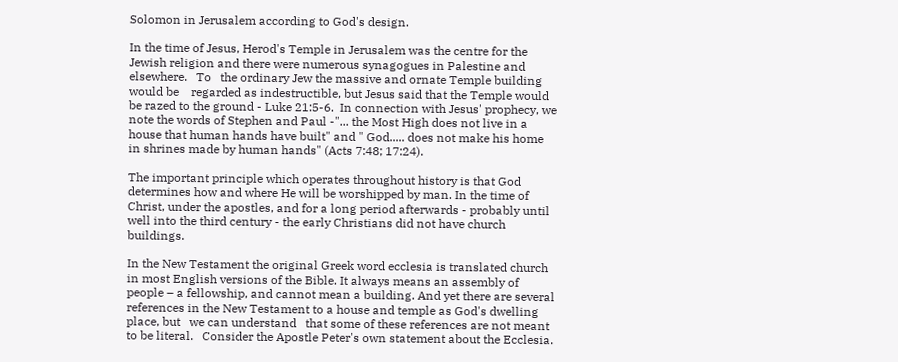Solomon in Jerusalem according to God's design.

In the time of Jesus, Herod's Temple in Jerusalem was the centre for the Jewish religion and there were numerous synagogues in Palestine and elsewhere.   To   the ordinary Jew the massive and ornate Temple building would be    regarded as indestructible, but Jesus said that the Temple would be razed to the ground - Luke 21:5-6.  In connection with Jesus' prophecy, we note the words of Stephen and Paul -"... the Most High does not live in a house that human hands have built" and " God..... does not make his home in shrines made by human hands" (Acts 7:48; 17:24).

The important principle which operates throughout history is that God determines how and where He will be worshipped by man. In the time of Christ, under the apostles, and for a long period afterwards - probably until well into the third century - the early Christians did not have church buildings.

In the New Testament the original Greek word ecclesia is translated church in most English versions of the Bible. It always means an assembly of people – a fellowship, and cannot mean a building. And yet there are several    references in the New Testament to a house and temple as God's dwelling place, but   we can understand   that some of these references are not meant to be literal.   Consider the Apostle Peter's own statement about the Ecclesia.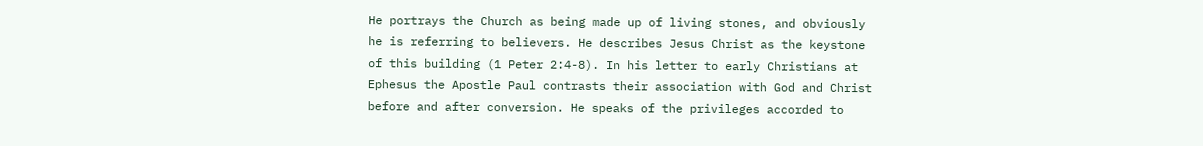He portrays the Church as being made up of living stones, and obviously he is referring to believers. He describes Jesus Christ as the keystone of this building (1 Peter 2:4-8). In his letter to early Christians at Ephesus the Apostle Paul contrasts their association with God and Christ before and after conversion. He speaks of the privileges accorded to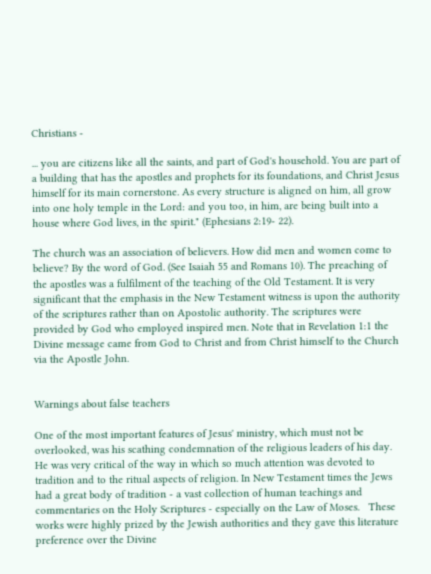Christians -

... you are citizens like all the saints, and part of God's household. You are part of a building that has the apostles and prophets for its foundations, and Christ Jesus himself for its main cornerstone. As every structure is aligned on him, all grow into one holy temple in the Lord: and you too, in him, are being built into a house where God lives, in the spirit." (Ephesians 2:19- 22).

The church was an association of believers. How did men and women come to believe? By the word of God. (See Isaiah 55 and Romans 10). The preaching of the apostles was a fulfilment of the teaching of the Old Testament. It is very significant that the emphasis in the New Testament witness is upon the authority of the scriptures rather than on Apostolic authority. The scriptures were provided by God who employed inspired men. Note that in Revelation 1:1 the Divine message came from God to Christ and from Christ himself to the Church via the Apostle John.


Warnings about false teachers

One of the most important features of Jesus' ministry, which must not be overlooked, was his scathing condemnation of the religious leaders of his day. He was very critical of the way in which so much attention was devoted to tradition and to the ritual aspects of religion. In New Testament times the Jews had a great body of tradition - a vast collection of human teachings and commentaries on the Holy Scriptures - especially on the Law of Moses.   These works were highly prized by the Jewish authorities and they gave this literature preference over the Divine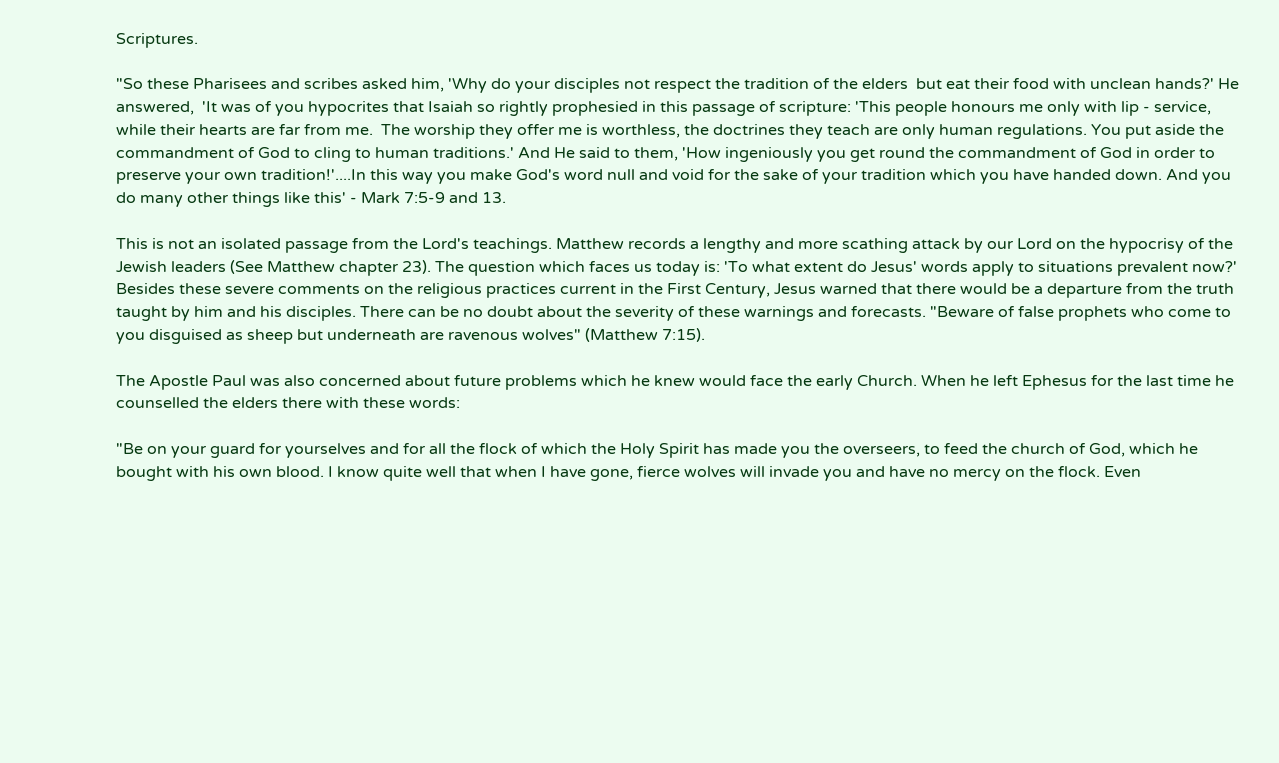Scriptures.

"So these Pharisees and scribes asked him, 'Why do your disciples not respect the tradition of the elders  but eat their food with unclean hands?' He answered,  'It was of you hypocrites that Isaiah so rightly prophesied in this passage of scripture: 'This people honours me only with lip - service, while their hearts are far from me.  The worship they offer me is worthless, the doctrines they teach are only human regulations. You put aside the commandment of God to cling to human traditions.' And He said to them, 'How ingeniously you get round the commandment of God in order to preserve your own tradition!'....In this way you make God's word null and void for the sake of your tradition which you have handed down. And you do many other things like this' - Mark 7:5-9 and 13.

This is not an isolated passage from the Lord's teachings. Matthew records a lengthy and more scathing attack by our Lord on the hypocrisy of the Jewish leaders (See Matthew chapter 23). The question which faces us today is: 'To what extent do Jesus' words apply to situations prevalent now?' Besides these severe comments on the religious practices current in the First Century, Jesus warned that there would be a departure from the truth taught by him and his disciples. There can be no doubt about the severity of these warnings and forecasts. "Beware of false prophets who come to you disguised as sheep but underneath are ravenous wolves" (Matthew 7:15).

The Apostle Paul was also concerned about future problems which he knew would face the early Church. When he left Ephesus for the last time he counselled the elders there with these words:

"Be on your guard for yourselves and for all the flock of which the Holy Spirit has made you the overseers, to feed the church of God, which he bought with his own blood. I know quite well that when I have gone, fierce wolves will invade you and have no mercy on the flock. Even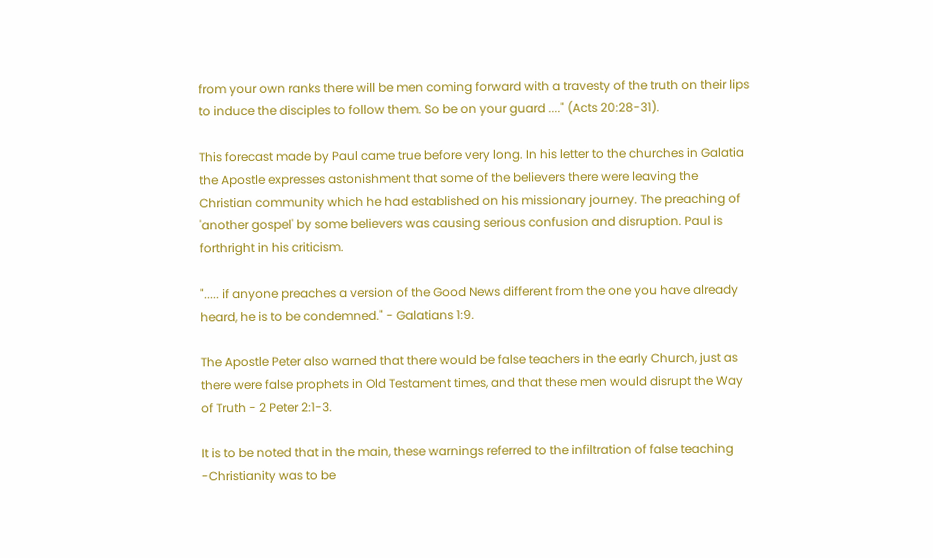from your own ranks there will be men coming forward with a travesty of the truth on their lips to induce the disciples to follow them. So be on your guard ...." (Acts 20:28-31).

This forecast made by Paul came true before very long. In his letter to the churches in Galatia the Apostle expresses astonishment that some of the believers there were leaving the Christian community which he had established on his missionary journey. The preaching of 'another gospel' by some believers was causing serious confusion and disruption. Paul is forthright in his criticism.

"..... if anyone preaches a version of the Good News different from the one you have already heard, he is to be condemned." - Galatians 1:9.

The Apostle Peter also warned that there would be false teachers in the early Church, just as there were false prophets in Old Testament times, and that these men would disrupt the Way of Truth - 2 Peter 2:1-3.

It is to be noted that in the main, these warnings referred to the infiltration of false teaching -Christianity was to be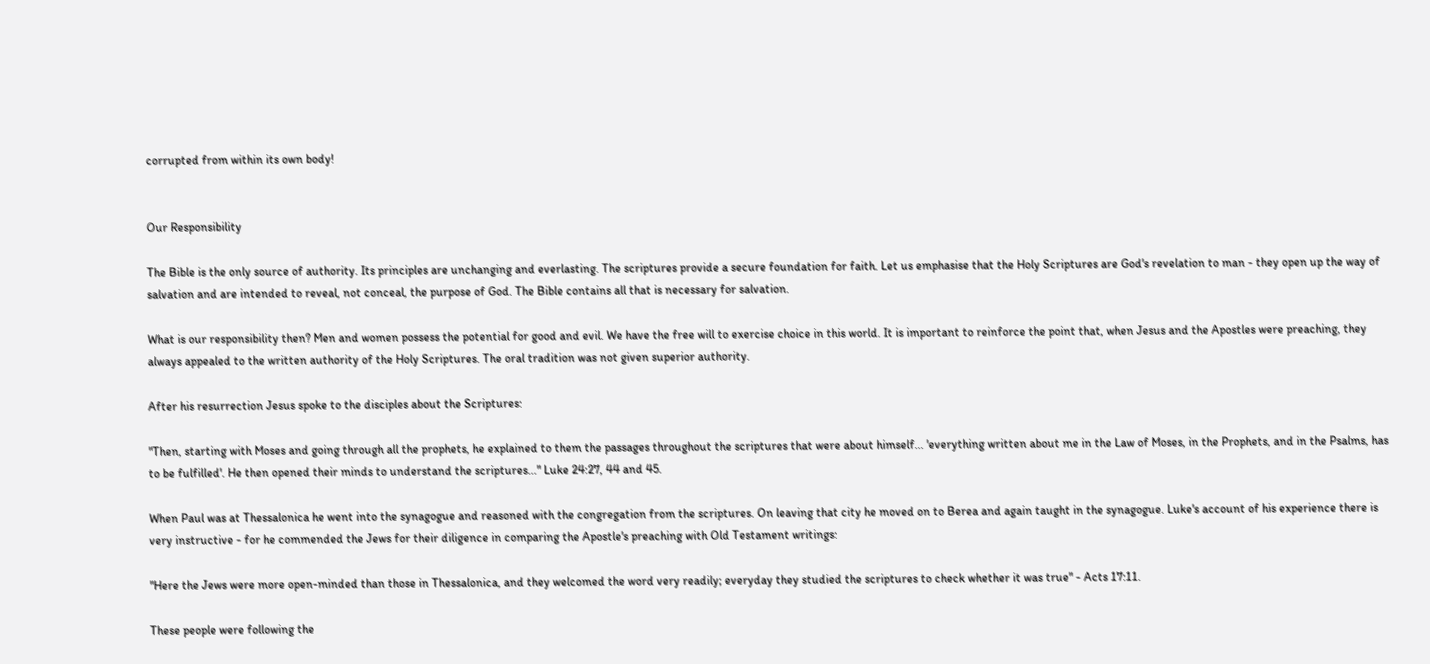corrupted from within its own body!


Our Responsibility

The Bible is the only source of authority. Its principles are unchanging and everlasting. The scriptures provide a secure foundation for faith. Let us emphasise that the Holy Scriptures are God's revelation to man - they open up the way of salvation and are intended to reveal, not conceal, the purpose of God. The Bible contains all that is necessary for salvation.

What is our responsibility then? Men and women possess the potential for good and evil. We have the free will to exercise choice in this world. It is important to reinforce the point that, when Jesus and the Apostles were preaching, they always appealed to the written authority of the Holy Scriptures. The oral tradition was not given superior authority.

After his resurrection Jesus spoke to the disciples about the Scriptures:

"Then, starting with Moses and going through all the prophets, he explained to them the passages throughout the scriptures that were about himself... 'everything written about me in the Law of Moses, in the Prophets, and in the Psalms, has to be fulfilled'. He then opened their minds to understand the scriptures..." Luke 24:27, 44 and 45.

When Paul was at Thessalonica he went into the synagogue and reasoned with the congregation from the scriptures. On leaving that city he moved on to Berea and again taught in the synagogue. Luke's account of his experience there is very instructive - for he commended the Jews for their diligence in comparing the Apostle's preaching with Old Testament writings:

"Here the Jews were more open-minded than those in Thessalonica, and they welcomed the word very readily; everyday they studied the scriptures to check whether it was true" - Acts 17:11.

These people were following the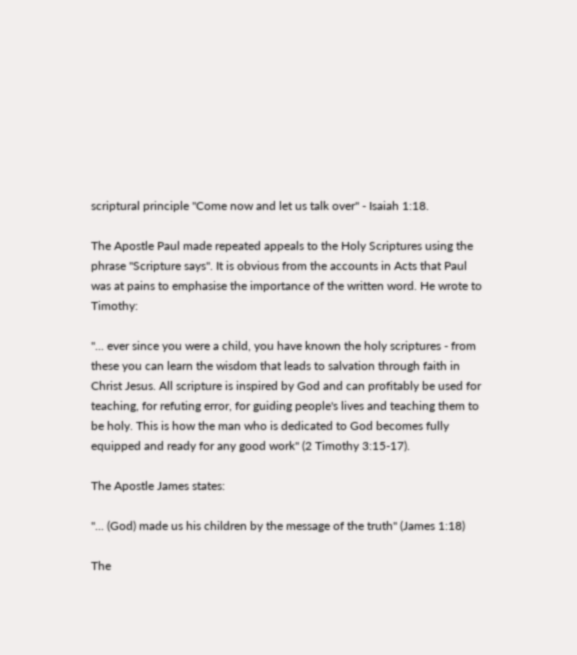scriptural principle "Come now and let us talk over" - Isaiah 1:18.

The Apostle Paul made repeated appeals to the Holy Scriptures using the phrase "Scripture says". It is obvious from the accounts in Acts that Paul was at pains to emphasise the importance of the written word. He wrote to Timothy:

"... ever since you were a child, you have known the holy scriptures - from these you can learn the wisdom that leads to salvation through faith in Christ Jesus. All scripture is inspired by God and can profitably be used for teaching, for refuting error, for guiding people's lives and teaching them to be holy. This is how the man who is dedicated to God becomes fully equipped and ready for any good work" (2 Timothy 3:15-17).

The Apostle James states:

"... (God) made us his children by the message of the truth" (James 1:18)

The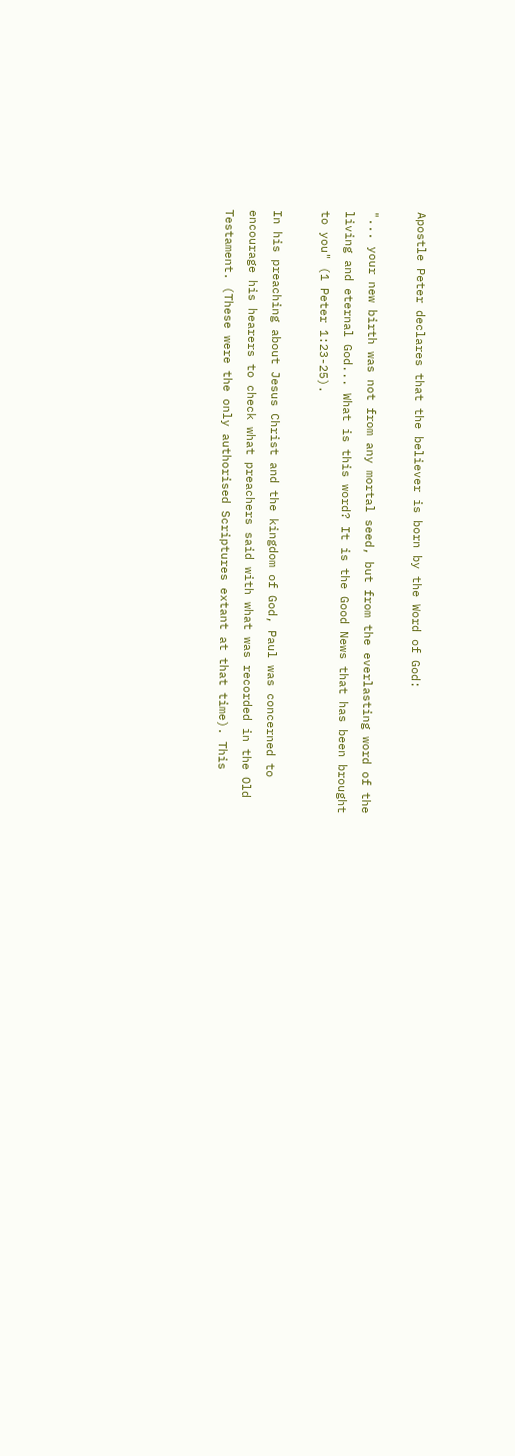Apostle Peter declares that the believer is born by the Word of God:

"... your new birth was not from any mortal seed, but from the everlasting word of the living and eternal God... What is this word? It is the Good News that has been brought to you" (1 Peter 1:23-25).

In his preaching about Jesus Christ and the kingdom of God, Paul was concerned to encourage his hearers to check what preachers said with what was recorded in the Old Testament. (These were the only authorised Scriptures extant at that time). This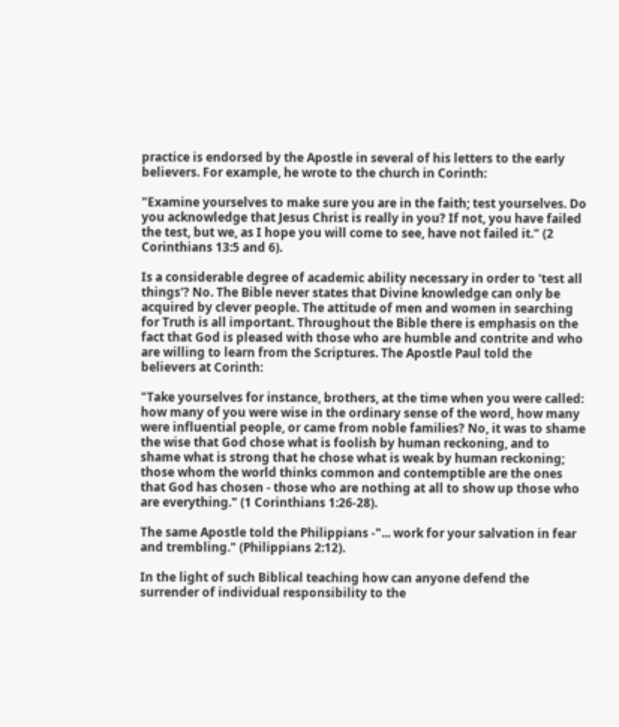practice is endorsed by the Apostle in several of his letters to the early believers. For example, he wrote to the church in Corinth:

"Examine yourselves to make sure you are in the faith; test yourselves. Do you acknowledge that Jesus Christ is really in you? If not, you have failed the test, but we, as I hope you will come to see, have not failed it." (2 Corinthians 13:5 and 6).

Is a considerable degree of academic ability necessary in order to 'test all things'? No. The Bible never states that Divine knowledge can only be acquired by clever people. The attitude of men and women in searching for Truth is all important. Throughout the Bible there is emphasis on the fact that God is pleased with those who are humble and contrite and who are willing to learn from the Scriptures. The Apostle Paul told the believers at Corinth:

"Take yourselves for instance, brothers, at the time when you were called: how many of you were wise in the ordinary sense of the word, how many were influential people, or came from noble families? No, it was to shame the wise that God chose what is foolish by human reckoning, and to shame what is strong that he chose what is weak by human reckoning; those whom the world thinks common and contemptible are the ones that God has chosen - those who are nothing at all to show up those who are everything." (1 Corinthians 1:26-28).

The same Apostle told the Philippians -"... work for your salvation in fear and trembling." (Philippians 2:12).

In the light of such Biblical teaching how can anyone defend the surrender of individual responsibility to the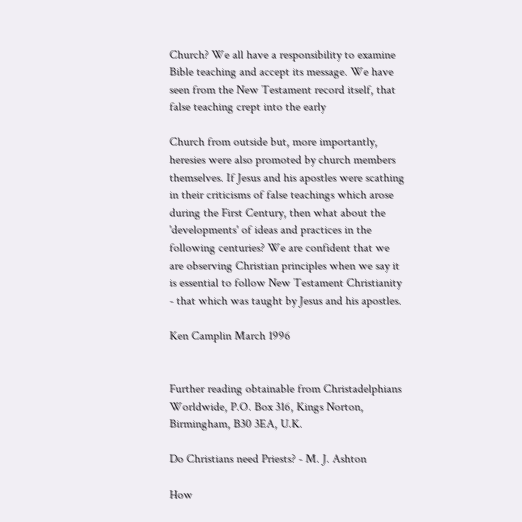Church? We all have a responsibility to examine Bible teaching and accept its message. We have seen from the New Testament record itself, that false teaching crept into the early

Church from outside but, more importantly, heresies were also promoted by church members themselves. If Jesus and his apostles were scathing in their criticisms of false teachings which arose during the First Century, then what about the 'developments' of ideas and practices in the following centuries? We are confident that we are observing Christian principles when we say it is essential to follow New Testament Christianity - that which was taught by Jesus and his apostles.

Ken Camplin March 1996


Further reading obtainable from Christadelphians Worldwide, P.O. Box 316, Kings Norton, Birmingham, B30 3EA, U.K.

Do Christians need Priests? - M. J. Ashton

How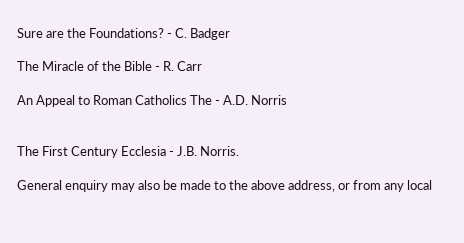Sure are the Foundations? - C. Badger

The Miracle of the Bible - R. Carr

An Appeal to Roman Catholics The - A.D. Norris


The First Century Ecclesia - J.B. Norris.

General enquiry may also be made to the above address, or from any local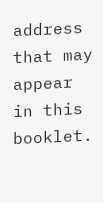address that may appear in this booklet.